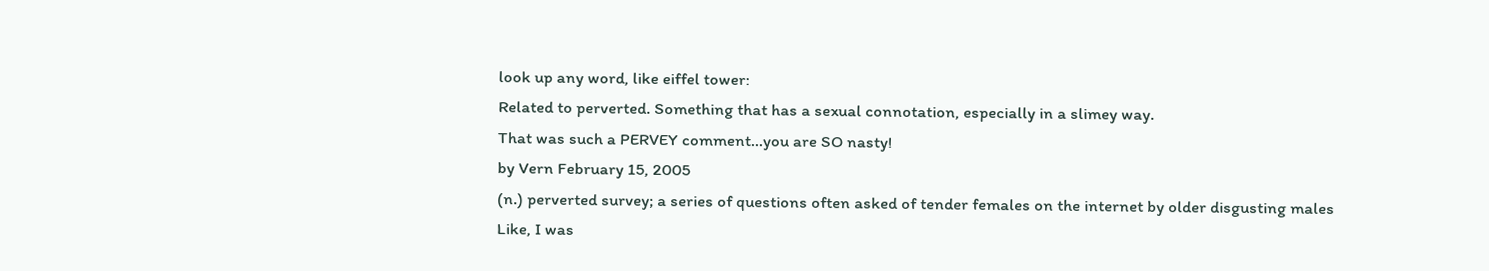look up any word, like eiffel tower:
Related to perverted. Something that has a sexual connotation, especially in a slimey way.
That was such a PERVEY comment...you are SO nasty!
by Vern February 15, 2005
(n.) perverted survey; a series of questions often asked of tender females on the internet by older disgusting males
Like, I was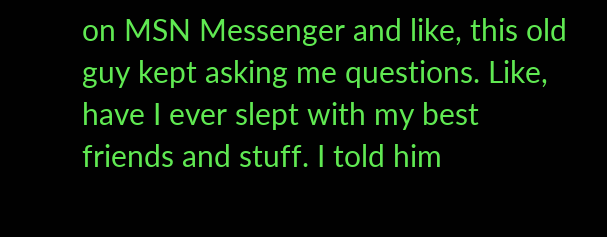on MSN Messenger and like, this old guy kept asking me questions. Like, have I ever slept with my best friends and stuff. I told him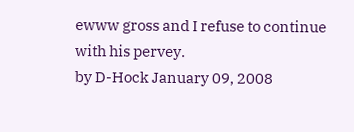ewww gross and I refuse to continue with his pervey.
by D-Hock January 09, 2008